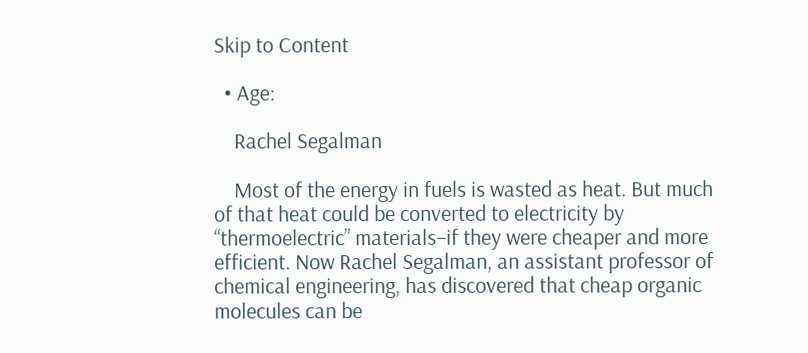Skip to Content

  • Age:

    Rachel Segalman

    Most of the energy in fuels is wasted as heat. But much of that heat could be converted to electricity by “thermoelectric” materials–if they were cheaper and more efficient. Now Rachel Segalman, an assistant professor of chemical engineering, has discovered that cheap organic molecules can be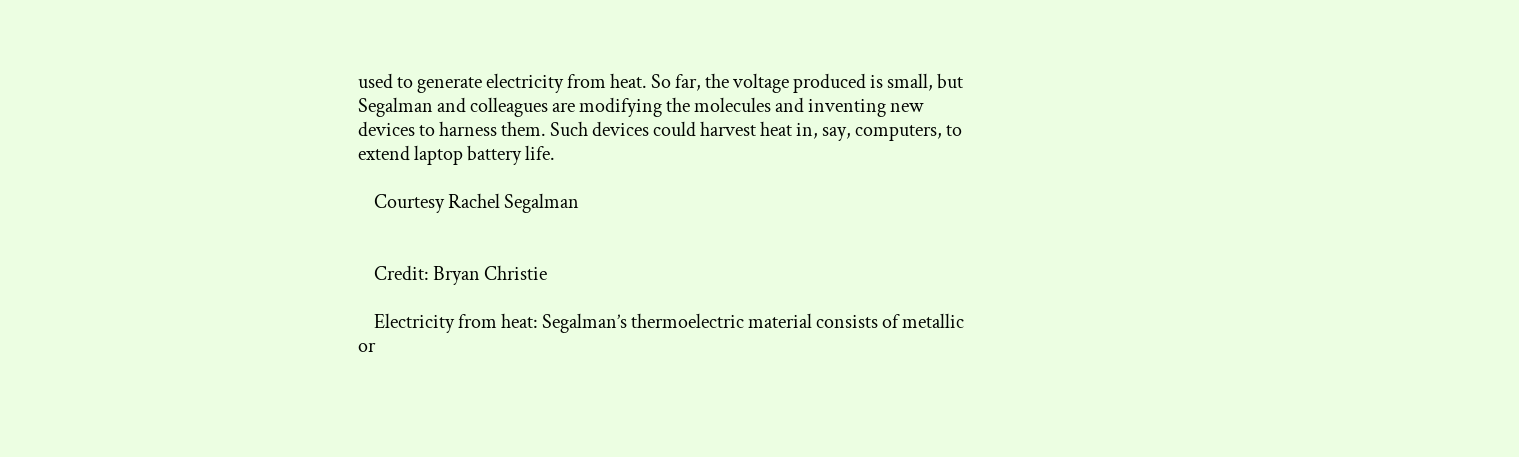used to generate electricity from heat. So far, the voltage produced is small, but Segalman and colleagues are modifying the molecules and inventing new devices to harness them. Such devices could harvest heat in, say, computers, to extend laptop battery life.

    Courtesy Rachel Segalman


    Credit: Bryan Christie

    Electricity from heat: Segalman’s thermoelectric material consists of metallic or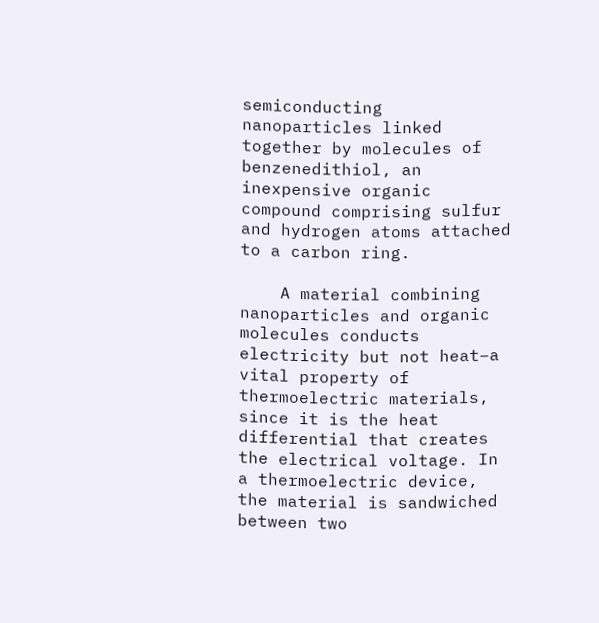semiconducting nanoparticles linked together by molecules of benzenedithiol, an inexpensive organic compound comprising sulfur and hydrogen atoms attached to a carbon ring.

    A material combining nanoparticles and organic molecules conducts electricity but not heat–a vital property of thermoelectric materials, since it is the heat differential that creates the electrical voltage. In a thermoelectric device, the material is sandwiched between two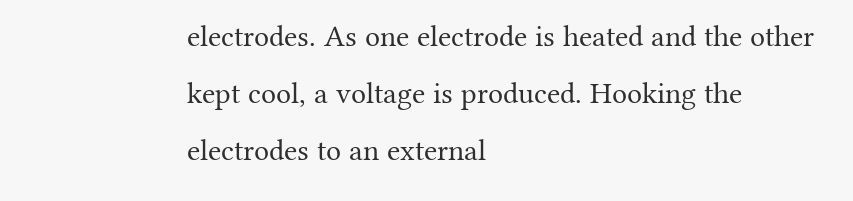electrodes. As one electrode is heated and the other kept cool, a voltage is produced. Hooking the electrodes to an external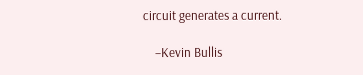circuit generates a current.

    –Kevin Bullis